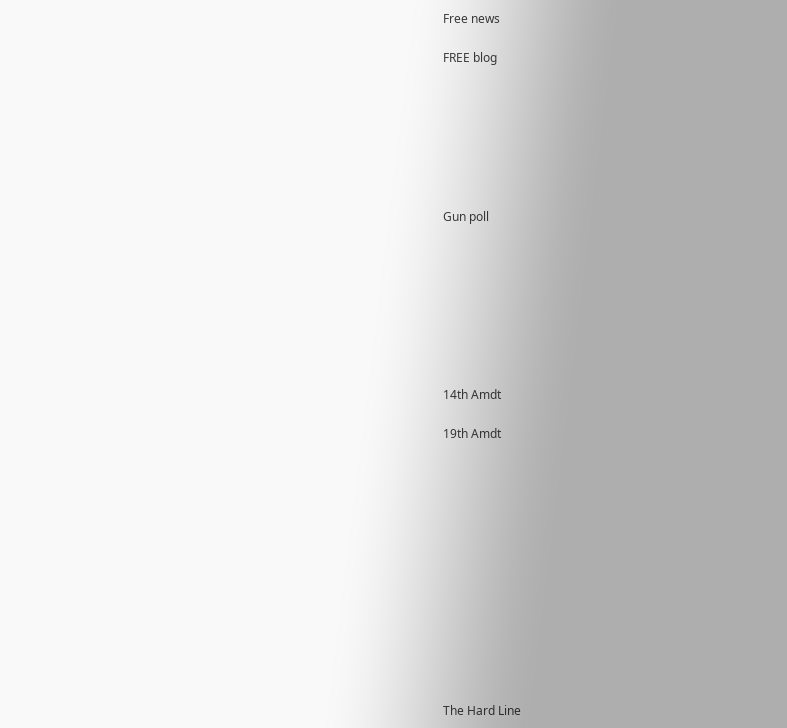Free news

FREE blog







Gun poll








14th Amdt

19th Amdt













The Hard Line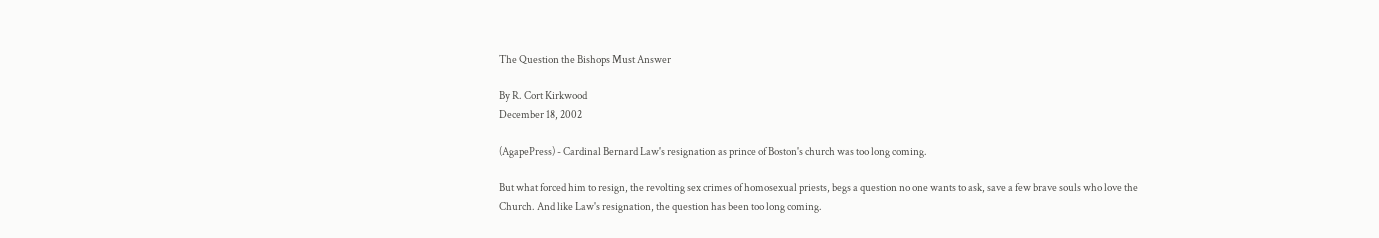The Question the Bishops Must Answer

By R. Cort Kirkwood
December 18, 2002

(AgapePress) - Cardinal Bernard Law's resignation as prince of Boston's church was too long coming.

But what forced him to resign, the revolting sex crimes of homosexual priests, begs a question no one wants to ask, save a few brave souls who love the Church. And like Law's resignation, the question has been too long coming.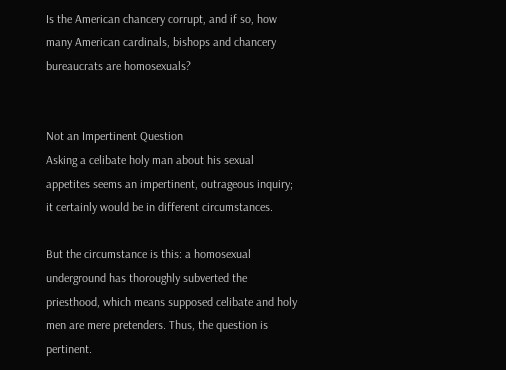Is the American chancery corrupt, and if so, how many American cardinals, bishops and chancery bureaucrats are homosexuals?


Not an Impertinent Question
Asking a celibate holy man about his sexual appetites seems an impertinent, outrageous inquiry; it certainly would be in different circumstances.

But the circumstance is this: a homosexual underground has thoroughly subverted the priesthood, which means supposed celibate and holy men are mere pretenders. Thus, the question is pertinent.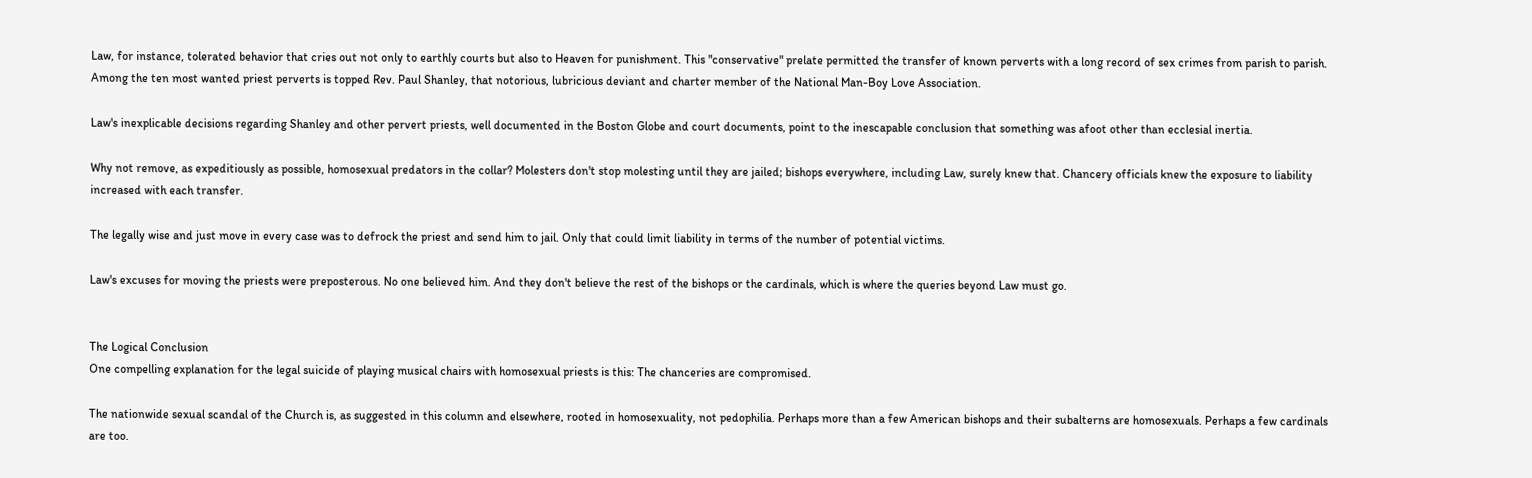Law, for instance, tolerated behavior that cries out not only to earthly courts but also to Heaven for punishment. This "conservative" prelate permitted the transfer of known perverts with a long record of sex crimes from parish to parish. Among the ten most wanted priest perverts is topped Rev. Paul Shanley, that notorious, lubricious deviant and charter member of the National Man-Boy Love Association.

Law's inexplicable decisions regarding Shanley and other pervert priests, well documented in the Boston Globe and court documents, point to the inescapable conclusion that something was afoot other than ecclesial inertia.

Why not remove, as expeditiously as possible, homosexual predators in the collar? Molesters don't stop molesting until they are jailed; bishops everywhere, including Law, surely knew that. Chancery officials knew the exposure to liability increased with each transfer.

The legally wise and just move in every case was to defrock the priest and send him to jail. Only that could limit liability in terms of the number of potential victims.

Law's excuses for moving the priests were preposterous. No one believed him. And they don't believe the rest of the bishops or the cardinals, which is where the queries beyond Law must go.


The Logical Conclusion
One compelling explanation for the legal suicide of playing musical chairs with homosexual priests is this: The chanceries are compromised.

The nationwide sexual scandal of the Church is, as suggested in this column and elsewhere, rooted in homosexuality, not pedophilia. Perhaps more than a few American bishops and their subalterns are homosexuals. Perhaps a few cardinals are too.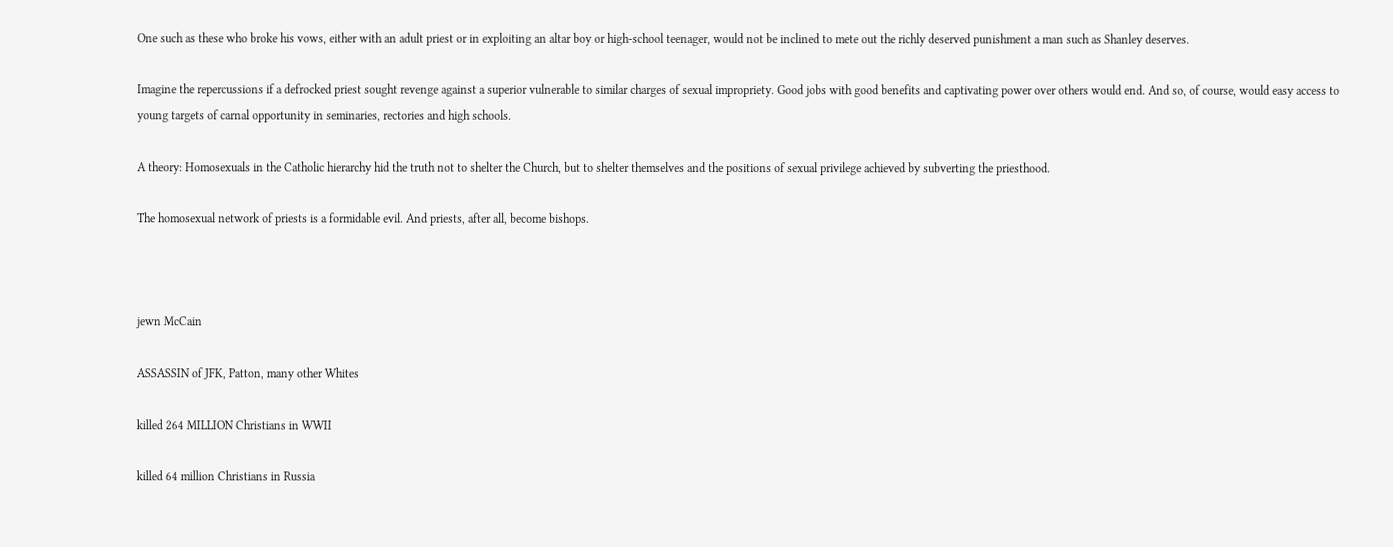One such as these who broke his vows, either with an adult priest or in exploiting an altar boy or high-school teenager, would not be inclined to mete out the richly deserved punishment a man such as Shanley deserves.

Imagine the repercussions if a defrocked priest sought revenge against a superior vulnerable to similar charges of sexual impropriety. Good jobs with good benefits and captivating power over others would end. And so, of course, would easy access to young targets of carnal opportunity in seminaries, rectories and high schools.

A theory: Homosexuals in the Catholic hierarchy hid the truth not to shelter the Church, but to shelter themselves and the positions of sexual privilege achieved by subverting the priesthood.

The homosexual network of priests is a formidable evil. And priests, after all, become bishops.



jewn McCain

ASSASSIN of JFK, Patton, many other Whites

killed 264 MILLION Christians in WWII

killed 64 million Christians in Russia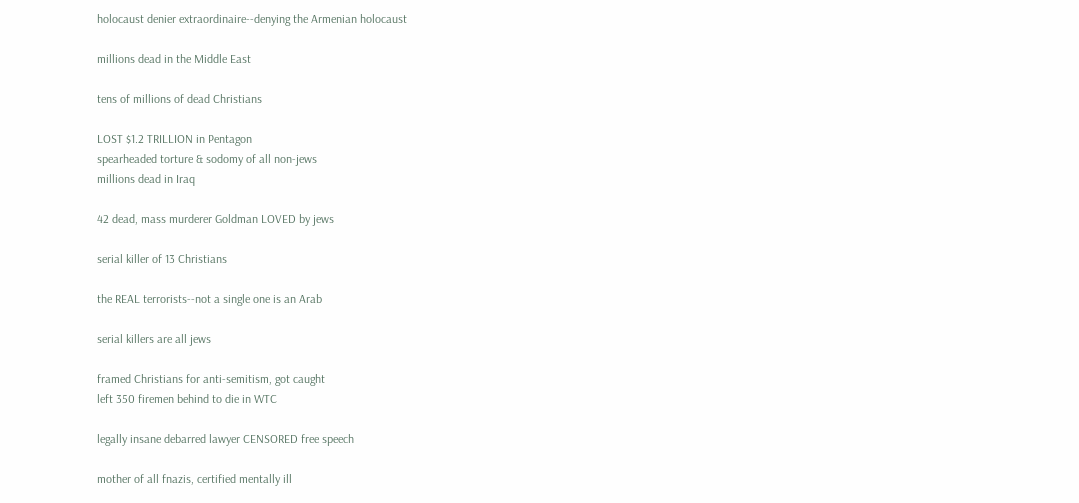holocaust denier extraordinaire--denying the Armenian holocaust

millions dead in the Middle East

tens of millions of dead Christians

LOST $1.2 TRILLION in Pentagon
spearheaded torture & sodomy of all non-jews
millions dead in Iraq

42 dead, mass murderer Goldman LOVED by jews

serial killer of 13 Christians

the REAL terrorists--not a single one is an Arab

serial killers are all jews

framed Christians for anti-semitism, got caught
left 350 firemen behind to die in WTC

legally insane debarred lawyer CENSORED free speech

mother of all fnazis, certified mentally ill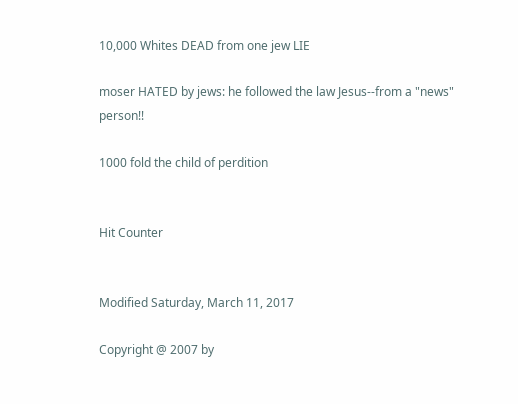10,000 Whites DEAD from one jew LIE

moser HATED by jews: he followed the law Jesus--from a "news" person!!

1000 fold the child of perdition


Hit Counter


Modified Saturday, March 11, 2017

Copyright @ 2007 by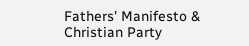Fathers' Manifesto & Christian Party